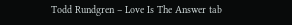Todd Rundgren – Love Is The Answer tab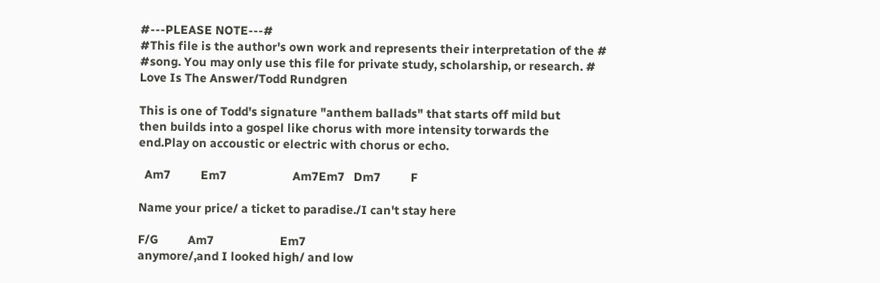#---PLEASE NOTE---#
#This file is the author's own work and represents their interpretation of the #
#song. You may only use this file for private study, scholarship, or research. #
Love Is The Answer/Todd Rundgren

This is one of Todd's signature "anthem ballads" that starts off mild but
then builds into a gospel like chorus with more intensity torwards the
end.Play on accoustic or electric with chorus or echo.

  Am7          Em7                      Am7Em7   Dm7          F

Name your price/ a ticket to paradise./I can't stay here

F/G          Am7                      Em7
anymore/,and I looked high/ and low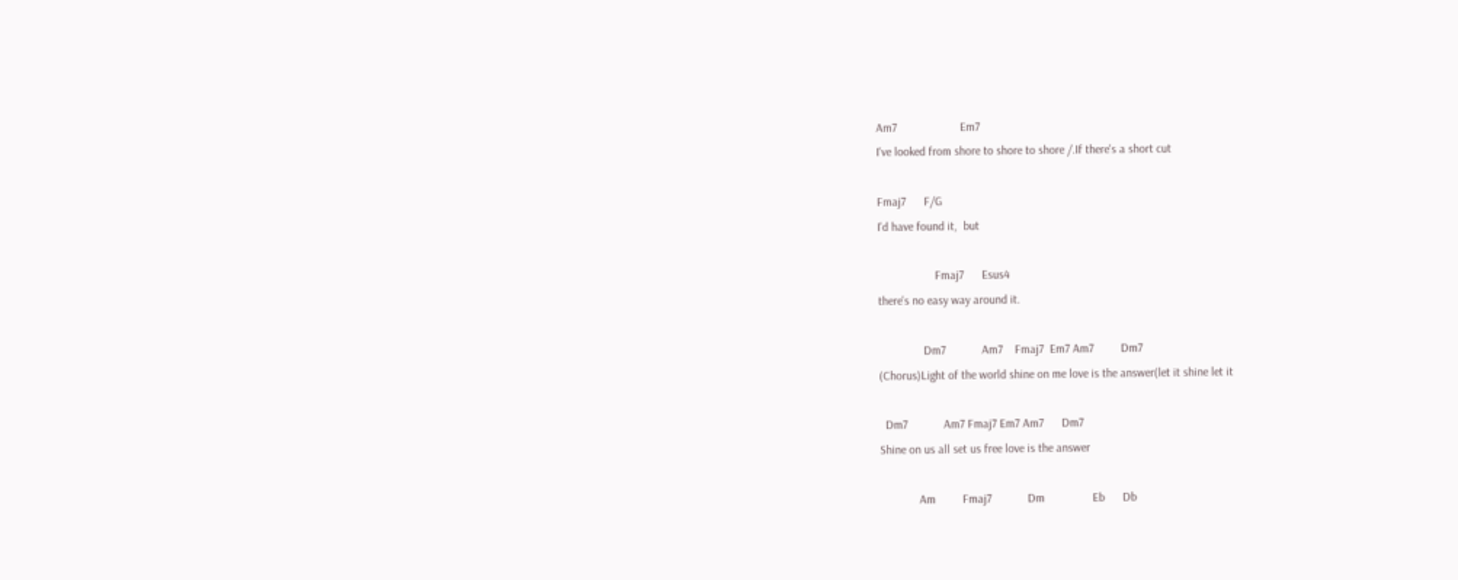Am7                     Em7
I've looked from shore to shore to shore /.If there's a short cut

Fmaj7      F/G
I'd have found it,  but

                   Fmaj7      Esus4
there's no easy way around it.

               Dm7            Am7    Fmaj7  Em7 Am7         Dm7
(Chorus)Light of the world shine on me love is the answer(let it shine let it

  Dm7            Am7 Fmaj7 Em7 Am7      Dm7
Shine on us all set us free love is the answer

             Am         Fmaj7            Dm                Eb      Db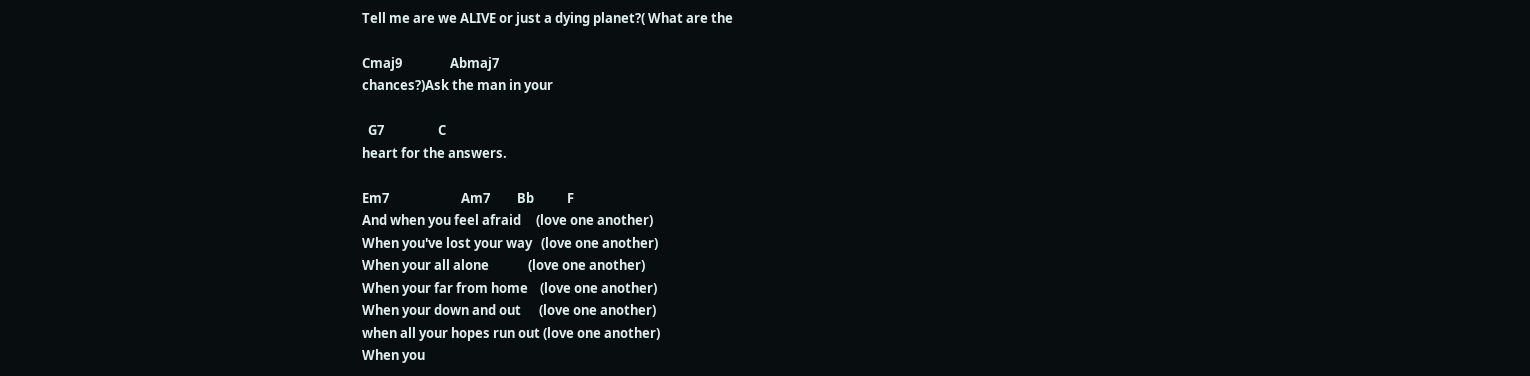Tell me are we ALIVE or just a dying planet?( What are the

Cmaj9                Abmaj7
chances?)Ask the man in your

  G7                  C
heart for the answers.

Em7                        Am7         Bb           F
And when you feel afraid     (love one another)
When you've lost your way   (love one another)
When your all alone             (love one another)
When your far from home    (love one another)
When your down and out      (love one another)
when all your hopes run out (love one another)
When you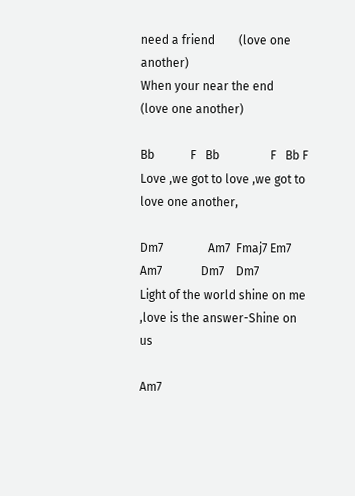need a friend        (love one another)
When your near the end        (love one another)

Bb            F   Bb                 F   Bb F
Love ,we got to love ,we got to love one another,

Dm7               Am7  Fmaj7 Em7  Am7             Dm7    Dm7
Light of the world shine on me ,love is the answer-Shine on us

Am7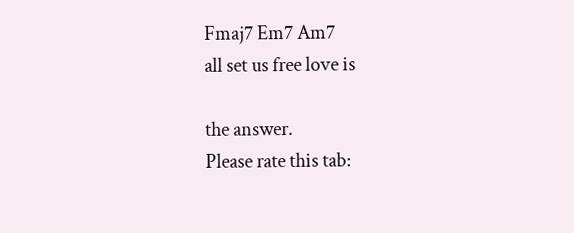Fmaj7 Em7 Am7
all set us free love is

the answer.
Please rate this tab: